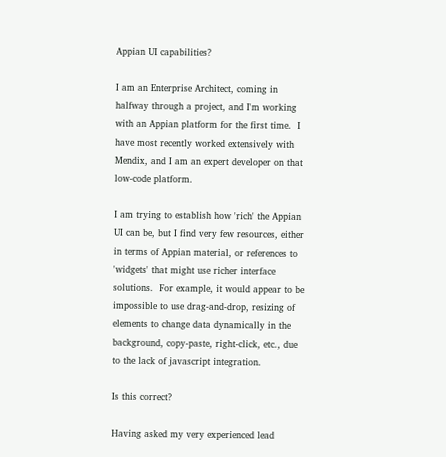Appian UI capabilities?

I am an Enterprise Architect, coming in halfway through a project, and I'm working with an Appian platform for the first time.  I have most recently worked extensively with Mendix, and I am an expert developer on that low-code platform.

I am trying to establish how 'rich' the Appian UI can be, but I find very few resources, either in terms of Appian material, or references to 'widgets' that might use richer interface solutions.  For example, it would appear to be impossible to use drag-and-drop, resizing of elements to change data dynamically in the background, copy-paste, right-click, etc., due to the lack of javascript integration.

Is this correct?

Having asked my very experienced lead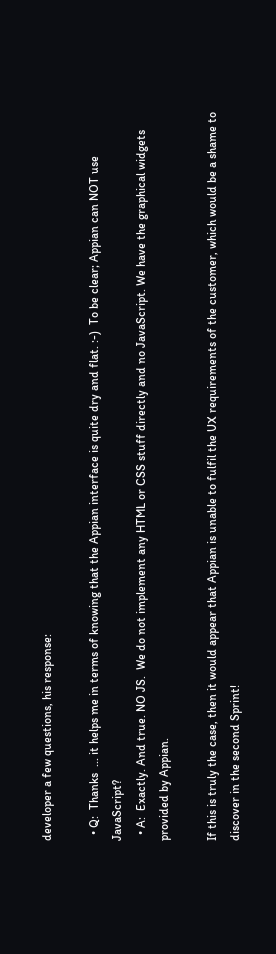developer a few questions, his response:

  • Q:  Thanks  ... it helps me in terms of knowing that the Appian interface is quite dry and flat. :-)  To be clear; Appian can NOT use JavaScript?
  • A:  Exactly. And true. NO JS.  We do not implement any HTML or CSS stuff directly and no JavaScript. We have the graphical widgets provided by Appian.

If this is truly the case, then it would appear that Appian is unable to fulfil the UX requirements of the customer, which would be a shame to discover in the second Sprint!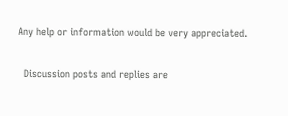Any help or information would be very appreciated.

  Discussion posts and replies are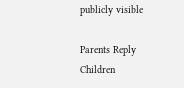publicly visible

Parents Reply Children